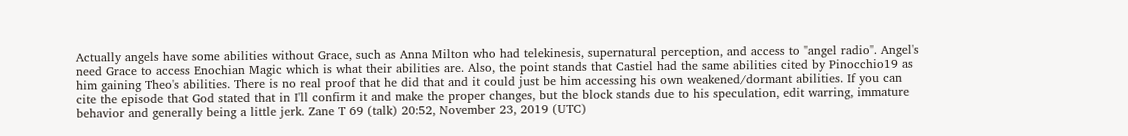Actually angels have some abilities without Grace, such as Anna Milton who had telekinesis, supernatural perception, and access to "angel radio". Angel's need Grace to access Enochian Magic which is what their abilities are. Also, the point stands that Castiel had the same abilities cited by Pinocchio19 as him gaining Theo's abilities. There is no real proof that he did that and it could just be him accessing his own weakened/dormant abilities. If you can cite the episode that God stated that in I'll confirm it and make the proper changes, but the block stands due to his speculation, edit warring, immature behavior and generally being a little jerk. Zane T 69 (talk) 20:52, November 23, 2019 (UTC)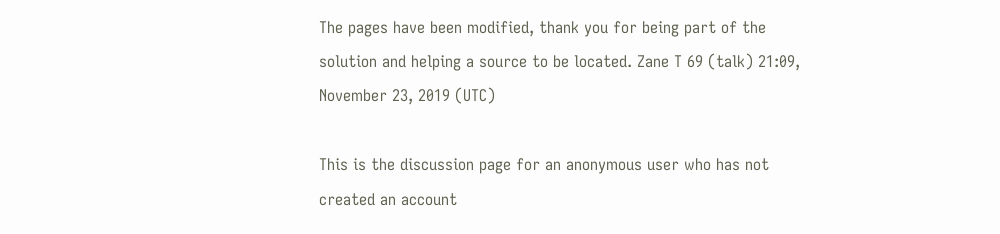The pages have been modified, thank you for being part of the solution and helping a source to be located. Zane T 69 (talk) 21:09, November 23, 2019 (UTC)

This is the discussion page for an anonymous user who has not created an account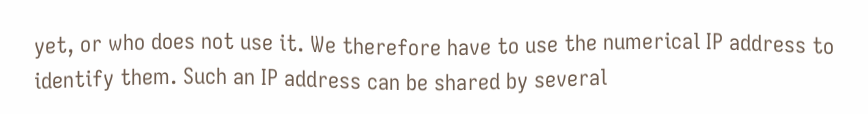yet, or who does not use it. We therefore have to use the numerical IP address to identify them. Such an IP address can be shared by several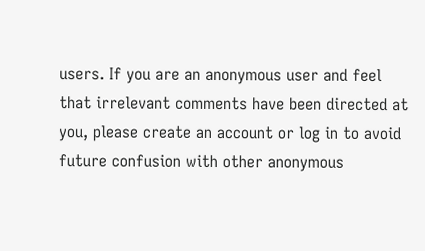users. If you are an anonymous user and feel that irrelevant comments have been directed at you, please create an account or log in to avoid future confusion with other anonymous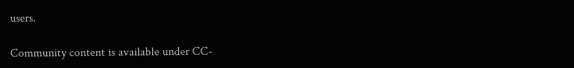users.

Community content is available under CC-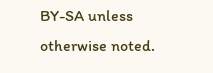BY-SA unless otherwise noted.